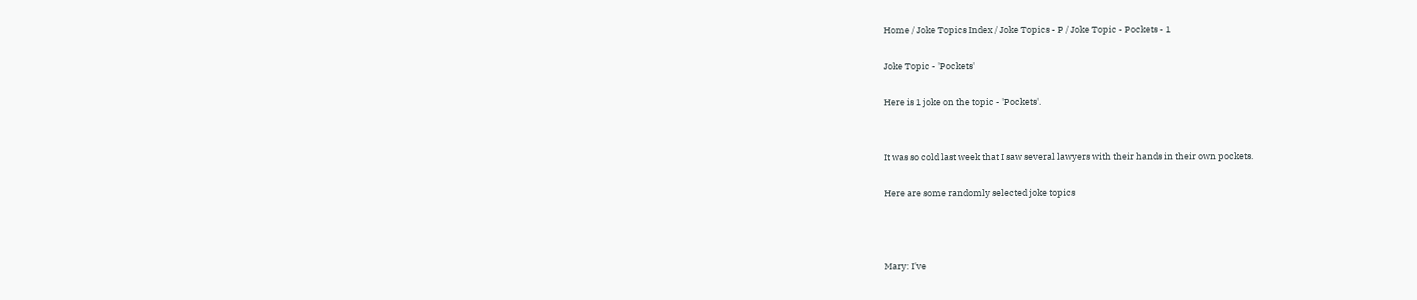Home / Joke Topics Index / Joke Topics - P / Joke Topic - Pockets - 1

Joke Topic - 'Pockets'

Here is 1 joke on the topic - 'Pockets'.


It was so cold last week that I saw several lawyers with their hands in their own pockets.

Here are some randomly selected joke topics



Mary: I've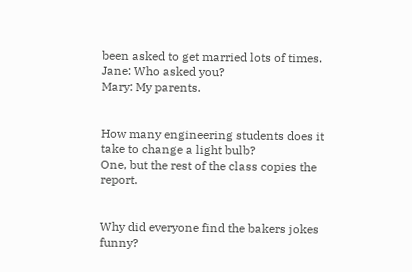been asked to get married lots of times.
Jane: Who asked you?
Mary: My parents.


How many engineering students does it take to change a light bulb?
One, but the rest of the class copies the report.


Why did everyone find the bakers jokes funny?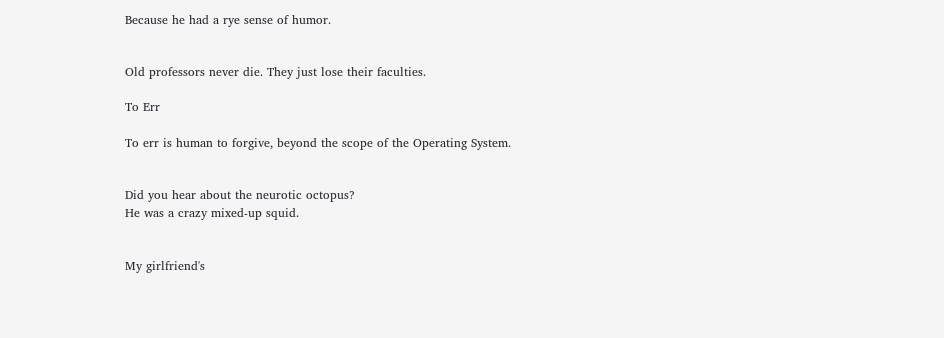Because he had a rye sense of humor.


Old professors never die. They just lose their faculties.

To Err

To err is human to forgive, beyond the scope of the Operating System.


Did you hear about the neurotic octopus?
He was a crazy mixed-up squid.


My girlfriend's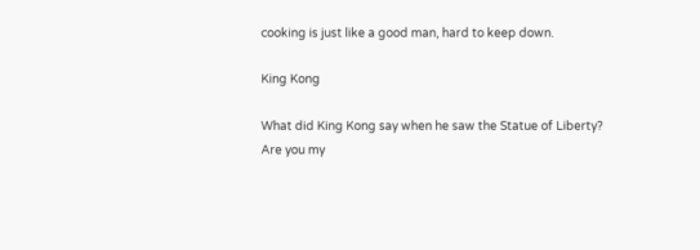cooking is just like a good man, hard to keep down.

King Kong

What did King Kong say when he saw the Statue of Liberty?
Are you my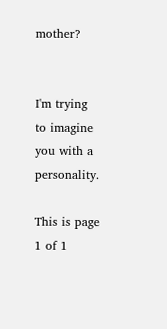mother?


I'm trying to imagine you with a personality.

This is page 1 of 1